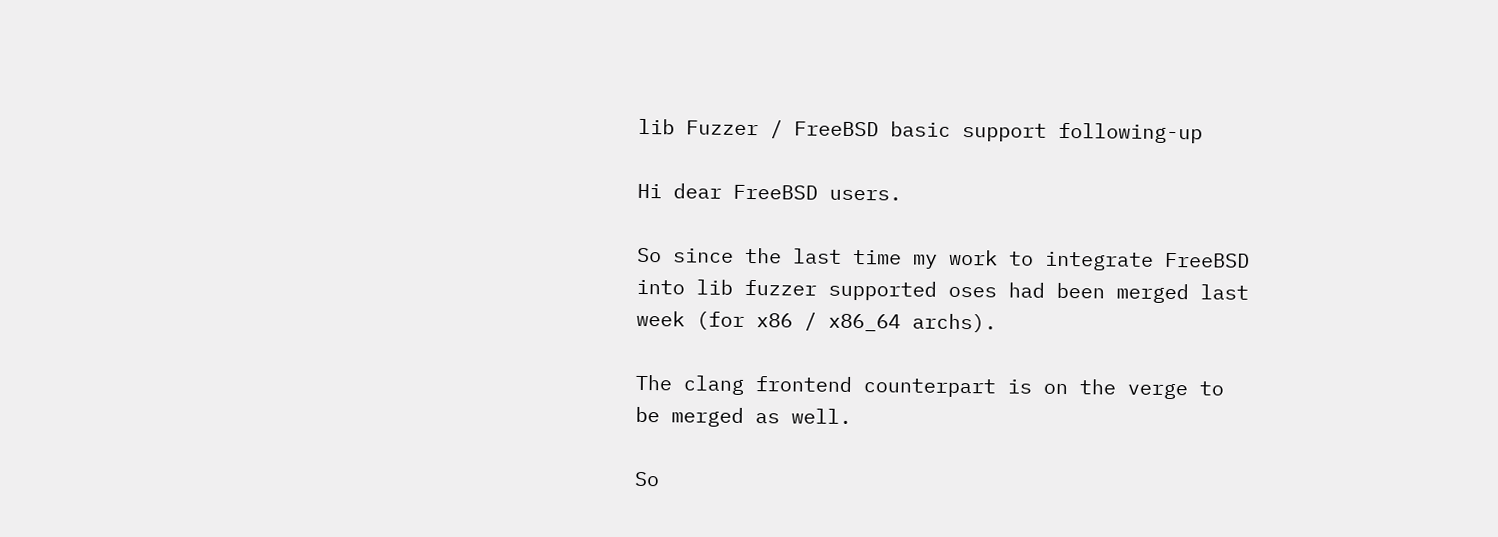lib Fuzzer / FreeBSD basic support following-up

Hi dear FreeBSD users.

So since the last time my work to integrate FreeBSD into lib fuzzer supported oses had been merged last week (for x86 / x86_64 archs).

The clang frontend counterpart is on the verge to be merged as well.

So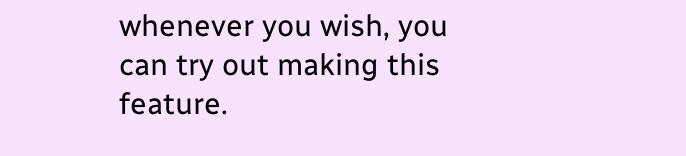whenever you wish, you can try out making this feature.